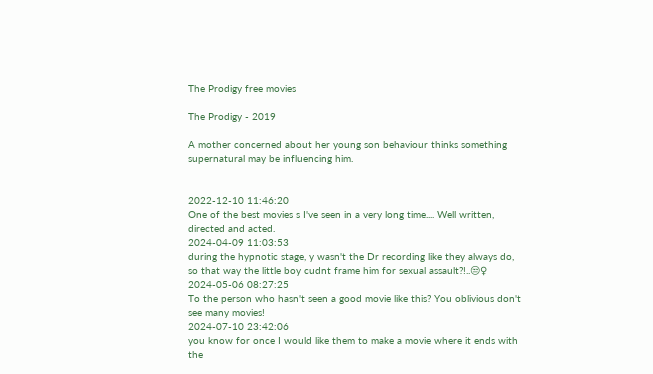The Prodigy free movies

The Prodigy - 2019

A mother concerned about her young son behaviour thinks something supernatural may be influencing him.


2022-12-10 11:46:20
One of the best movies s I've seen in a very long time.... Well written, directed and acted.
2024-04-09 11:03:53
during the hypnotic stage, y wasn't the Dr recording like they always do, so that way the little boy cudnt frame him for sexual assault?!..😒♀
2024-05-06 08:27:25
To the person who hasn't seen a good movie like this? You oblivious don't see many movies!
2024-07-10 23:42:06
you know for once I would like them to make a movie where it ends with the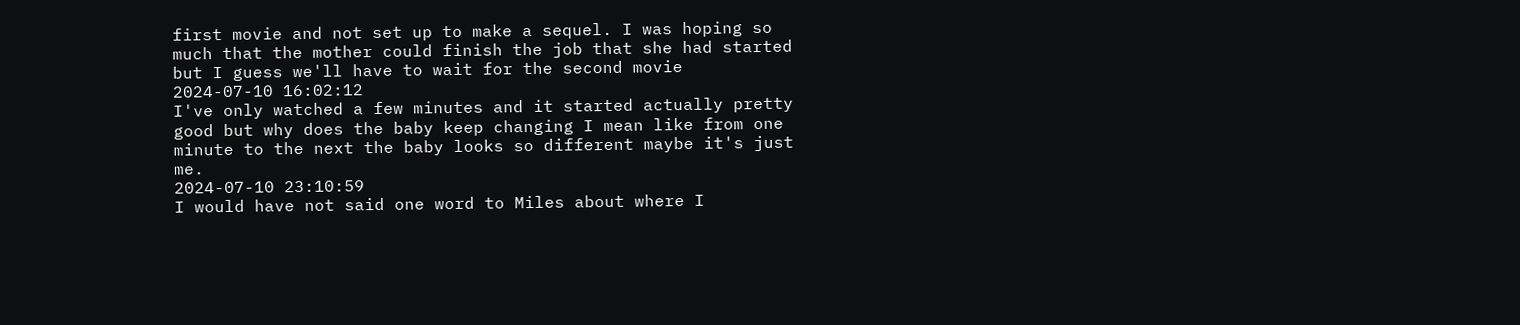first movie and not set up to make a sequel. I was hoping so much that the mother could finish the job that she had started but I guess we'll have to wait for the second movie
2024-07-10 16:02:12
I've only watched a few minutes and it started actually pretty good but why does the baby keep changing I mean like from one minute to the next the baby looks so different maybe it's just me.
2024-07-10 23:10:59
I would have not said one word to Miles about where I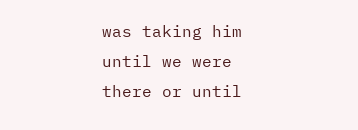was taking him until we were there or until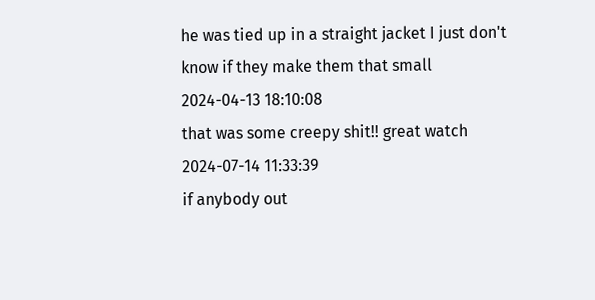he was tied up in a straight jacket I just don't know if they make them that small
2024-04-13 18:10:08
that was some creepy shit!! great watch
2024-07-14 11:33:39
if anybody out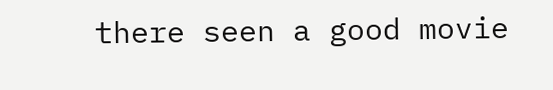there seen a good movie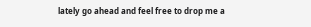lately go ahead and feel free to drop me a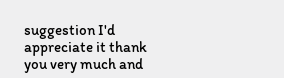suggestion I'd appreciate it thank you very much and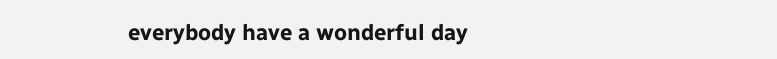everybody have a wonderful day